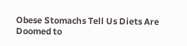Obese Stomachs Tell Us Diets Are Doomed to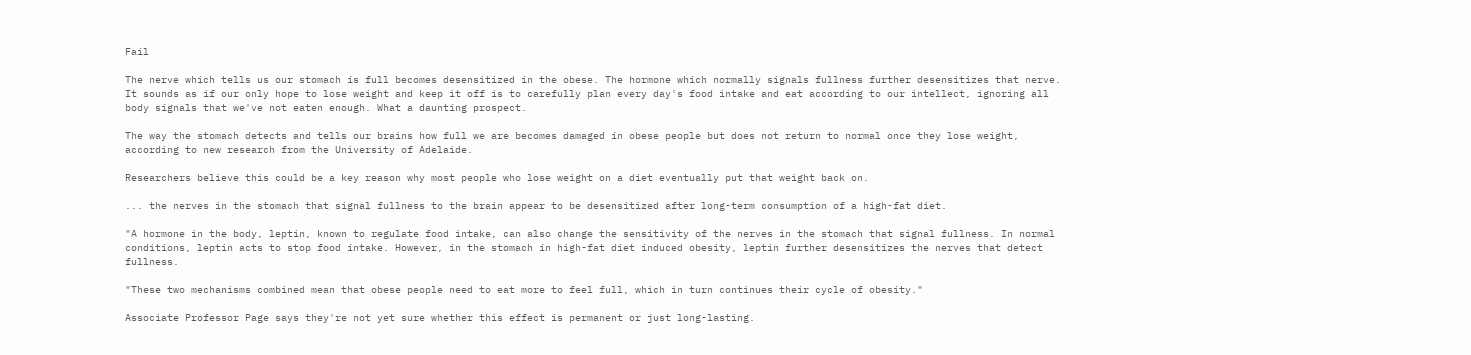Fail

The nerve which tells us our stomach is full becomes desensitized in the obese. The hormone which normally signals fullness further desensitizes that nerve. It sounds as if our only hope to lose weight and keep it off is to carefully plan every day's food intake and eat according to our intellect, ignoring all body signals that we've not eaten enough. What a daunting prospect.

The way the stomach detects and tells our brains how full we are becomes damaged in obese people but does not return to normal once they lose weight, according to new research from the University of Adelaide.

Researchers believe this could be a key reason why most people who lose weight on a diet eventually put that weight back on.

... the nerves in the stomach that signal fullness to the brain appear to be desensitized after long-term consumption of a high-fat diet.

"A hormone in the body, leptin, known to regulate food intake, can also change the sensitivity of the nerves in the stomach that signal fullness. In normal conditions, leptin acts to stop food intake. However, in the stomach in high-fat diet induced obesity, leptin further desensitizes the nerves that detect fullness.

"These two mechanisms combined mean that obese people need to eat more to feel full, which in turn continues their cycle of obesity."

Associate Professor Page says they're not yet sure whether this effect is permanent or just long-lasting.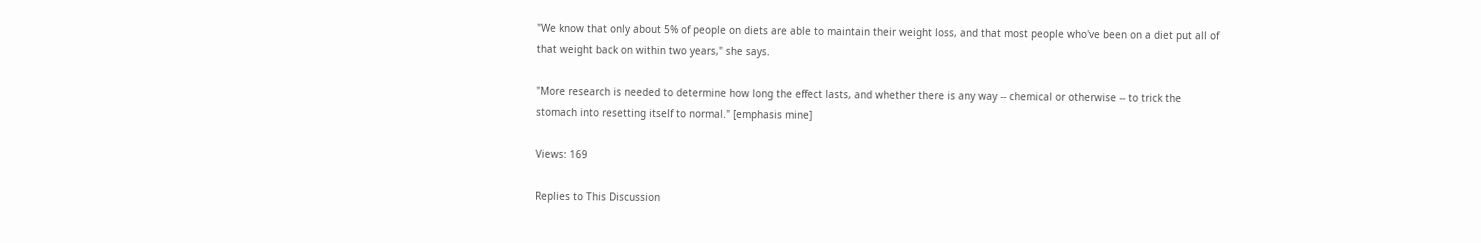"We know that only about 5% of people on diets are able to maintain their weight loss, and that most people who've been on a diet put all of that weight back on within two years," she says.

"More research is needed to determine how long the effect lasts, and whether there is any way -- chemical or otherwise -- to trick the stomach into resetting itself to normal." [emphasis mine]

Views: 169

Replies to This Discussion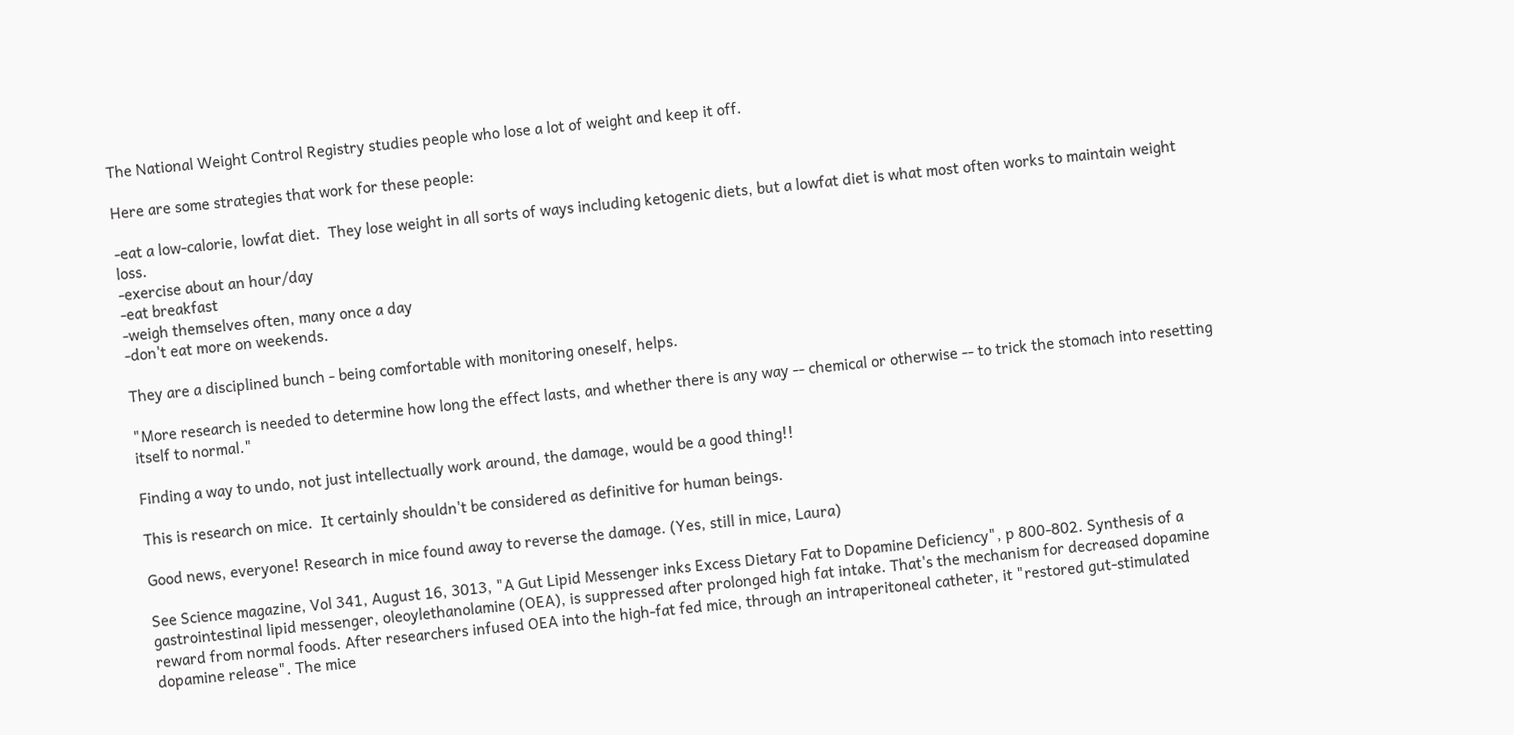The National Weight Control Registry studies people who lose a lot of weight and keep it off.

Here are some strategies that work for these people:

-eat a low-calorie, lowfat diet.  They lose weight in all sorts of ways including ketogenic diets, but a lowfat diet is what most often works to maintain weight loss.
-exercise about an hour/day
-eat breakfast
-weigh themselves often, many once a day
-don't eat more on weekends.

They are a disciplined bunch - being comfortable with monitoring oneself, helps.

"More research is needed to determine how long the effect lasts, and whether there is any way -- chemical or otherwise -- to trick the stomach into resetting itself to normal."

Finding a way to undo, not just intellectually work around, the damage, would be a good thing!!

This is research on mice.  It certainly shouldn't be considered as definitive for human beings.

Good news, everyone! Research in mice found away to reverse the damage. (Yes, still in mice, Laura)

See Science magazine, Vol 341, August 16, 3013, "A Gut Lipid Messenger inks Excess Dietary Fat to Dopamine Deficiency", p 800-802. Synthesis of a gastrointestinal lipid messenger, oleoylethanolamine (OEA), is suppressed after prolonged high fat intake. That's the mechanism for decreased dopamine reward from normal foods. After researchers infused OEA into the high-fat fed mice, through an intraperitoneal catheter, it "restored gut-stimulated dopamine release". The mice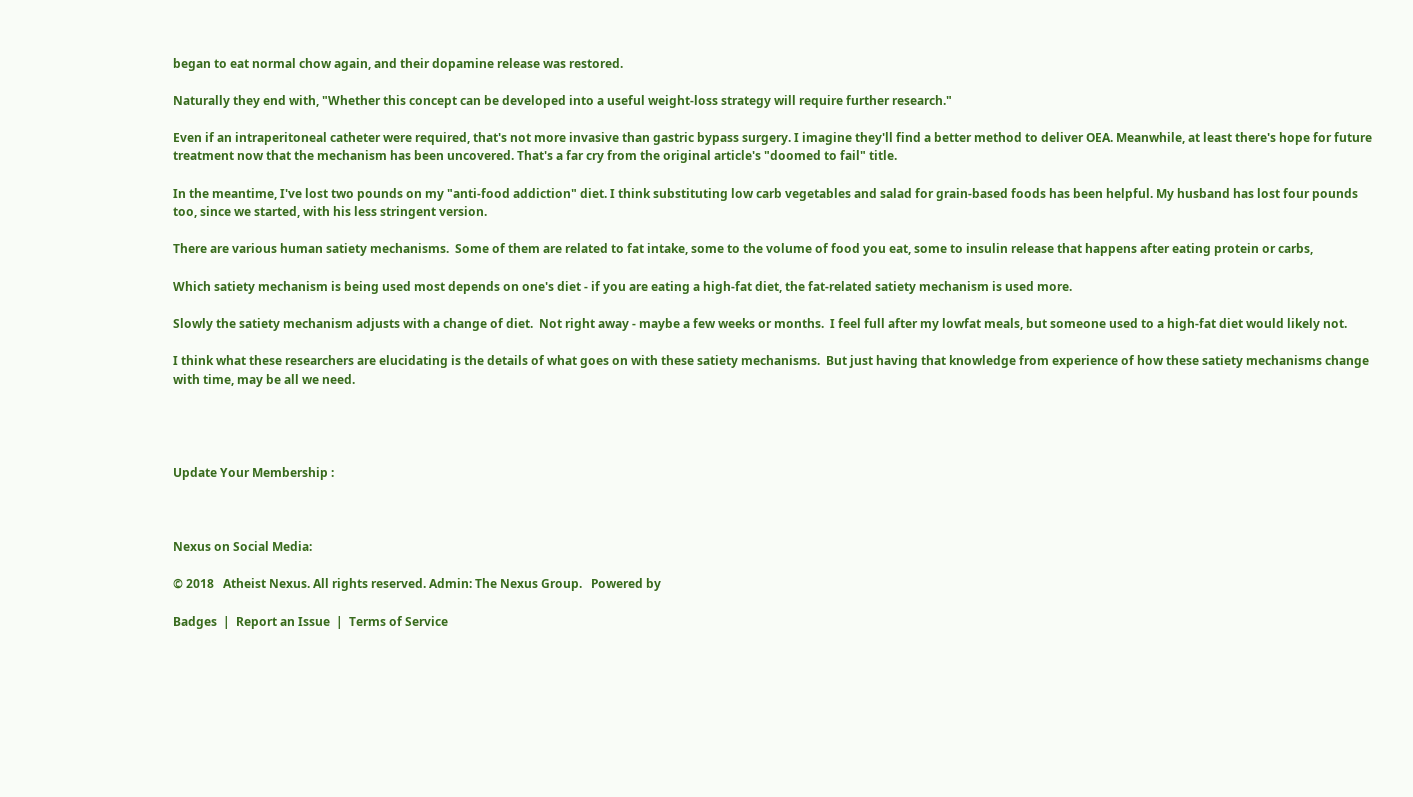began to eat normal chow again, and their dopamine release was restored.

Naturally they end with, "Whether this concept can be developed into a useful weight-loss strategy will require further research."

Even if an intraperitoneal catheter were required, that's not more invasive than gastric bypass surgery. I imagine they'll find a better method to deliver OEA. Meanwhile, at least there's hope for future treatment now that the mechanism has been uncovered. That's a far cry from the original article's "doomed to fail" title.

In the meantime, I've lost two pounds on my "anti-food addiction" diet. I think substituting low carb vegetables and salad for grain-based foods has been helpful. My husband has lost four pounds too, since we started, with his less stringent version.

There are various human satiety mechanisms.  Some of them are related to fat intake, some to the volume of food you eat, some to insulin release that happens after eating protein or carbs,

Which satiety mechanism is being used most depends on one's diet - if you are eating a high-fat diet, the fat-related satiety mechanism is used more.

Slowly the satiety mechanism adjusts with a change of diet.  Not right away - maybe a few weeks or months.  I feel full after my lowfat meals, but someone used to a high-fat diet would likely not.

I think what these researchers are elucidating is the details of what goes on with these satiety mechanisms.  But just having that knowledge from experience of how these satiety mechanisms change with time, may be all we need.




Update Your Membership :



Nexus on Social Media:

© 2018   Atheist Nexus. All rights reserved. Admin: The Nexus Group.   Powered by

Badges  |  Report an Issue  |  Terms of Service